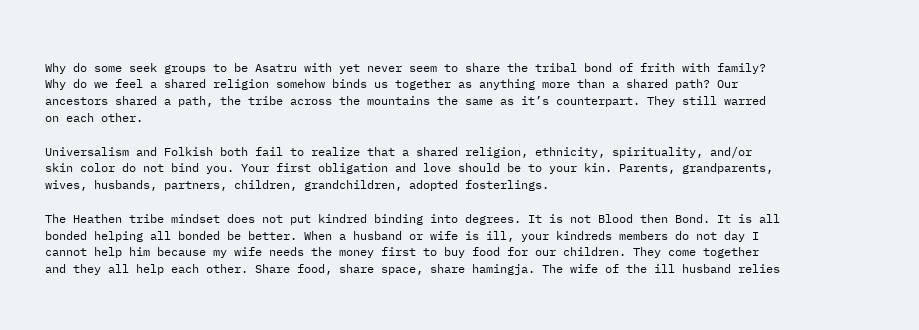Why do some seek groups to be Asatru with yet never seem to share the tribal bond of frith with family? Why do we feel a shared religion somehow binds us together as anything more than a shared path? Our ancestors shared a path, the tribe across the mountains the same as it’s counterpart. They still warred on each other.

Universalism and Folkish both fail to realize that a shared religion, ethnicity, spirituality, and/or skin color do not bind you. Your first obligation and love should be to your kin. Parents, grandparents, wives, husbands, partners, children, grandchildren, adopted fosterlings.

The Heathen tribe mindset does not put kindred binding into degrees. It is not Blood then Bond. It is all bonded helping all bonded be better. When a husband or wife is ill, your kindreds members do not day I cannot help him because my wife needs the money first to buy food for our children. They come together and they all help each other. Share food, share space, share hamingja. The wife of the ill husband relies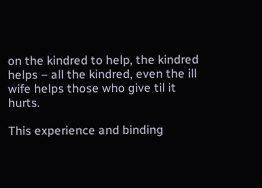on the kindred to help, the kindred helps – all the kindred, even the ill wife helps those who give til it hurts.

This experience and binding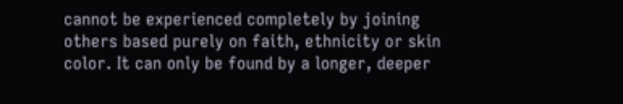cannot be experienced completely by joining others based purely on faith, ethnicity or skin color. It can only be found by a longer, deeper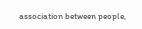association between people,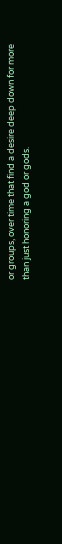or groups, over time that find a desire deep down for more than just honoring a god or gods.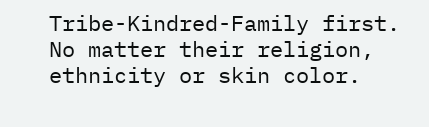Tribe-Kindred-Family first. No matter their religion, ethnicity or skin color.